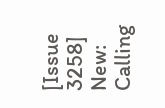[Issue 3258] New: Calling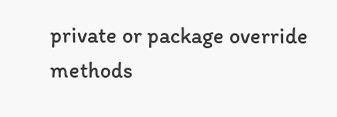private or package override methods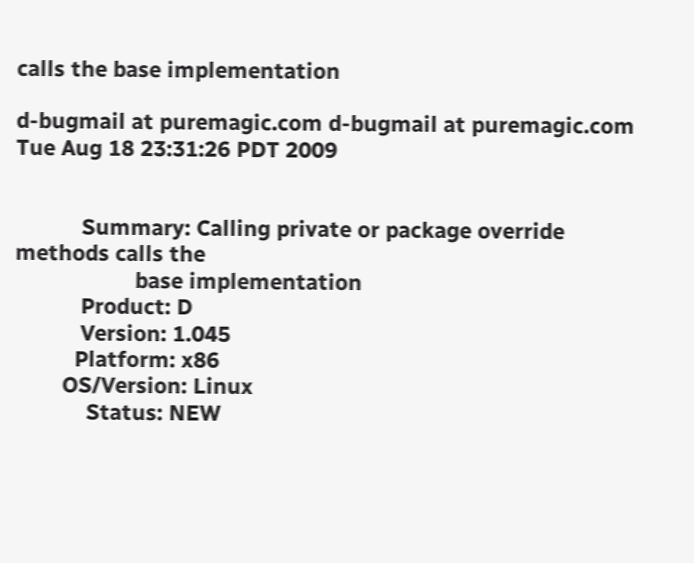calls the base implementation

d-bugmail at puremagic.com d-bugmail at puremagic.com
Tue Aug 18 23:31:26 PDT 2009


           Summary: Calling private or package override methods calls the
                    base implementation
           Product: D
           Version: 1.045
          Platform: x86
        OS/Version: Linux
            Status: NEW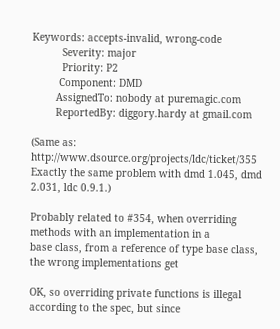Keywords: accepts-invalid, wrong-code
          Severity: major
          Priority: P2
         Component: DMD
        AssignedTo: nobody at puremagic.com
        ReportedBy: diggory.hardy at gmail.com

(Same as: http://www.dsource.org/projects/ldc/ticket/355
Exactly the same problem with dmd 1.045, dmd 2.031, ldc 0.9.1.)

Probably related to #354, when overriding methods with an implementation in a
base class, from a reference of type base class, the wrong implementations get

OK, so overriding private functions is illegal according to the spec, but since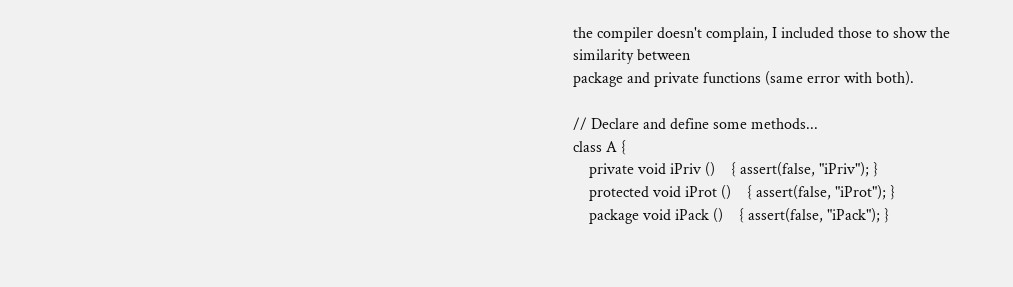the compiler doesn't complain, I included those to show the similarity between
package and private functions (same error with both).

// Declare and define some methods...
class A {
    private void iPriv ()    { assert(false, "iPriv"); }
    protected void iProt ()    { assert(false, "iProt"); }
    package void iPack ()    { assert(false, "iPack"); }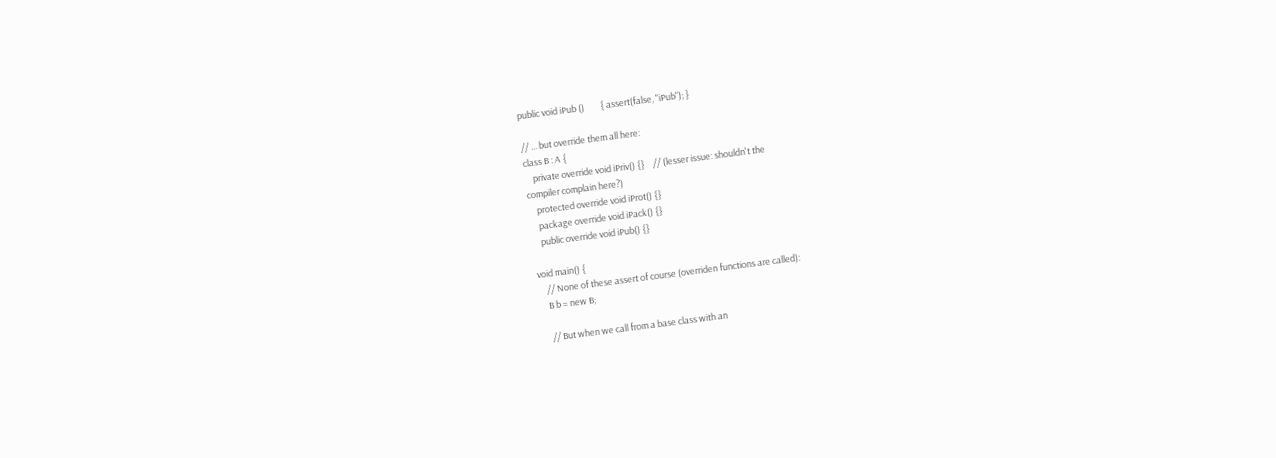public void iPub ()        { assert(false, "iPub"); }

// ... but override them all here:
class B : A {
    private override void iPriv() {}    // (lesser issue: shouldn't the
compiler complain here?)
    protected override void iProt() {}
    package override void iPack() {}
    public override void iPub() {}

void main() {
    // None of these assert of course (overriden functions are called):
    B b = new B;

    // But when we call from a base class with an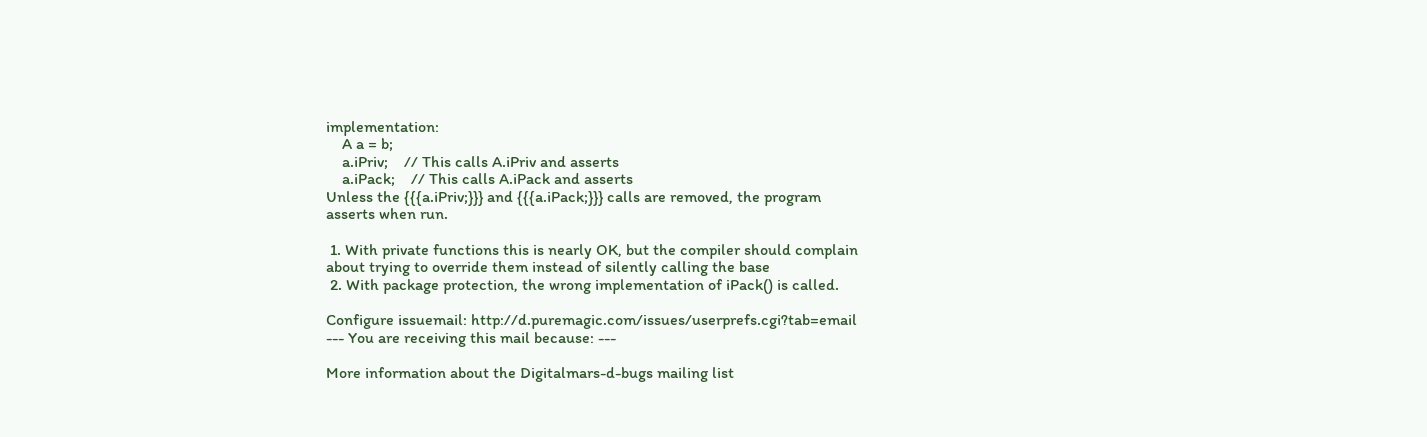implementation:
    A a = b;
    a.iPriv;    // This calls A.iPriv and asserts
    a.iPack;    // This calls A.iPack and asserts
Unless the {{{a.iPriv;}}} and {{{a.iPack;}}} calls are removed, the program
asserts when run.

 1. With private functions this is nearly OK, but the compiler should complain
about trying to override them instead of silently calling the base
 2. With package protection, the wrong implementation of iPack() is called.

Configure issuemail: http://d.puremagic.com/issues/userprefs.cgi?tab=email
--- You are receiving this mail because: ---

More information about the Digitalmars-d-bugs mailing list